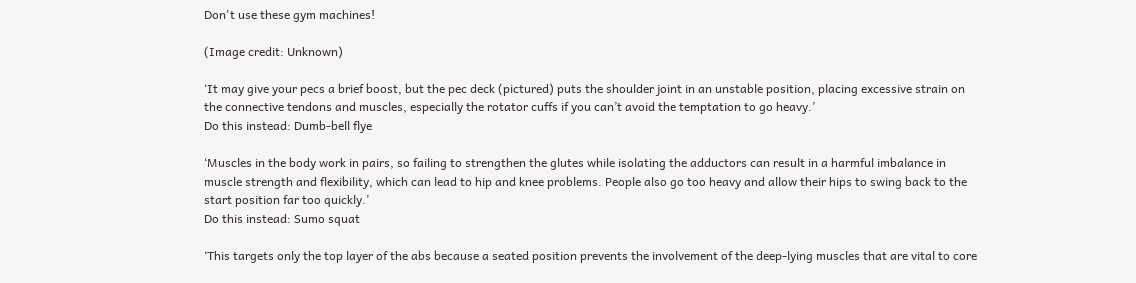Don't use these gym machines!

(Image credit: Unknown)

‘It may give your pecs a brief boost, but the pec deck (pictured) puts the shoulder joint in an unstable position, placing excessive strain on the connective tendons and muscles, especially the rotator cuffs if you can’t avoid the temptation to go heavy.’
Do this instead: Dumb-bell flye

‘Muscles in the body work in pairs, so failing to strengthen the glutes while isolating the adductors can result in a harmful imbalance in muscle strength and flexibility, which can lead to hip and knee problems. People also go too heavy and allow their hips to swing back to the start position far too quickly.’
Do this instead: Sumo squat

‘This targets only the top layer of the abs because a seated position prevents the involvement of the deep-lying muscles that are vital to core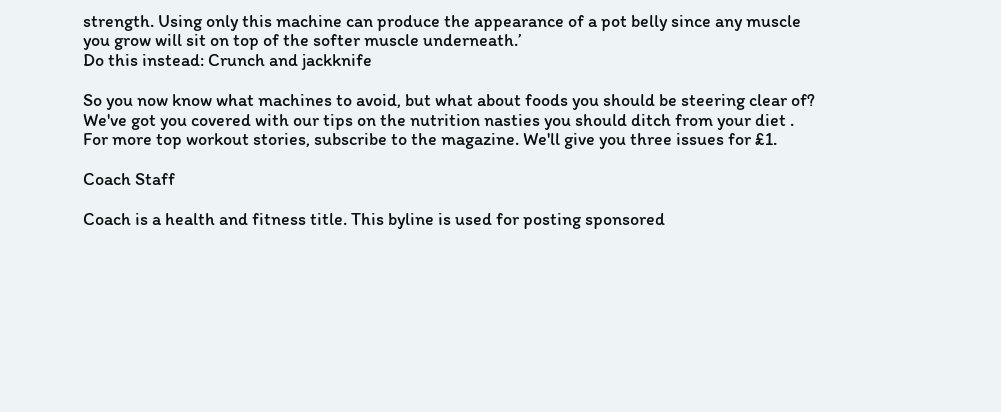strength. Using only this machine can produce the appearance of a pot belly since any muscle you grow will sit on top of the softer muscle underneath.’
Do this instead: Crunch and jackknife

So you now know what machines to avoid, but what about foods you should be steering clear of? We've got you covered with our tips on the nutrition nasties you should ditch from your diet .
For more top workout stories, subscribe to the magazine. We'll give you three issues for £1.

Coach Staff

Coach is a health and fitness title. This byline is used for posting sponsored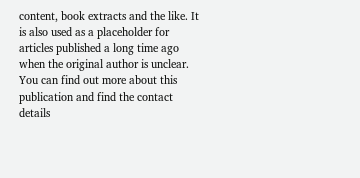content, book extracts and the like. It is also used as a placeholder for articles published a long time ago when the original author is unclear. You can find out more about this publication and find the contact details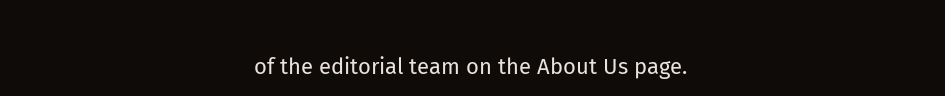of the editorial team on the About Us page.